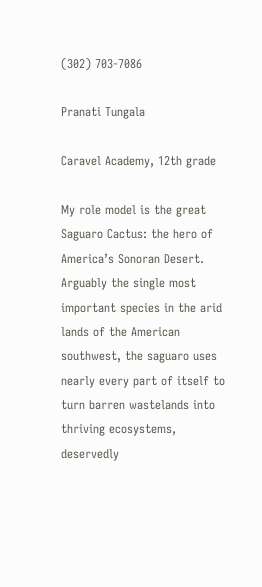(302) 703-7086

Pranati Tungala

Caravel Academy, 12th grade

My role model is the great Saguaro Cactus: the hero of America’s Sonoran Desert. Arguably the single most important species in the arid lands of the American southwest, the saguaro uses nearly every part of itself to turn barren wastelands into thriving ecosystems, deservedly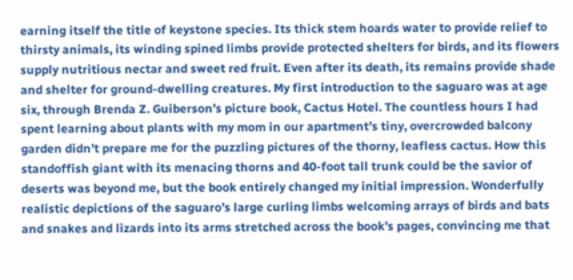earning itself the title of keystone species. Its thick stem hoards water to provide relief to thirsty animals, its winding spined limbs provide protected shelters for birds, and its flowers supply nutritious nectar and sweet red fruit. Even after its death, its remains provide shade and shelter for ground-dwelling creatures. My first introduction to the saguaro was at age six, through Brenda Z. Guiberson’s picture book, Cactus Hotel. The countless hours I had spent learning about plants with my mom in our apartment’s tiny, overcrowded balcony garden didn’t prepare me for the puzzling pictures of the thorny, leafless cactus. How this standoffish giant with its menacing thorns and 40-foot tall trunk could be the savior of deserts was beyond me, but the book entirely changed my initial impression. Wonderfully realistic depictions of the saguaro’s large curling limbs welcoming arrays of birds and bats and snakes and lizards into its arms stretched across the book’s pages, convincing me that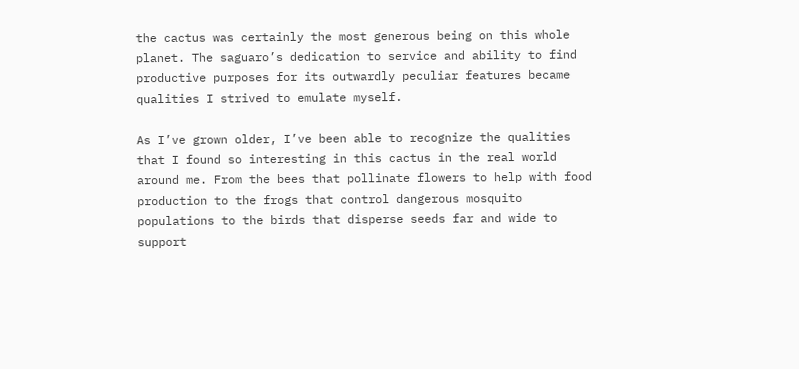the cactus was certainly the most generous being on this whole planet. The saguaro’s dedication to service and ability to find productive purposes for its outwardly peculiar features became qualities I strived to emulate myself.

As I’ve grown older, I’ve been able to recognize the qualities that I found so interesting in this cactus in the real world around me. From the bees that pollinate flowers to help with food production to the frogs that control dangerous mosquito populations to the birds that disperse seeds far and wide to support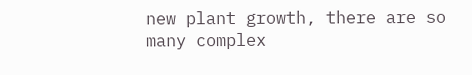new plant growth, there are so many complex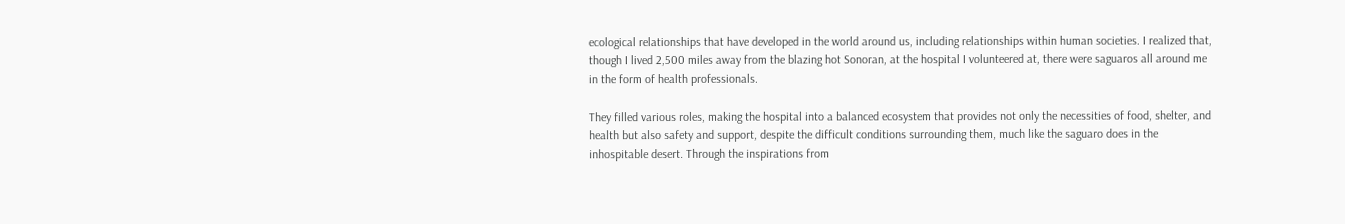ecological relationships that have developed in the world around us, including relationships within human societies. I realized that, though I lived 2,500 miles away from the blazing hot Sonoran, at the hospital I volunteered at, there were saguaros all around me in the form of health professionals.

They filled various roles, making the hospital into a balanced ecosystem that provides not only the necessities of food, shelter, and health but also safety and support, despite the difficult conditions surrounding them, much like the saguaro does in the inhospitable desert. Through the inspirations from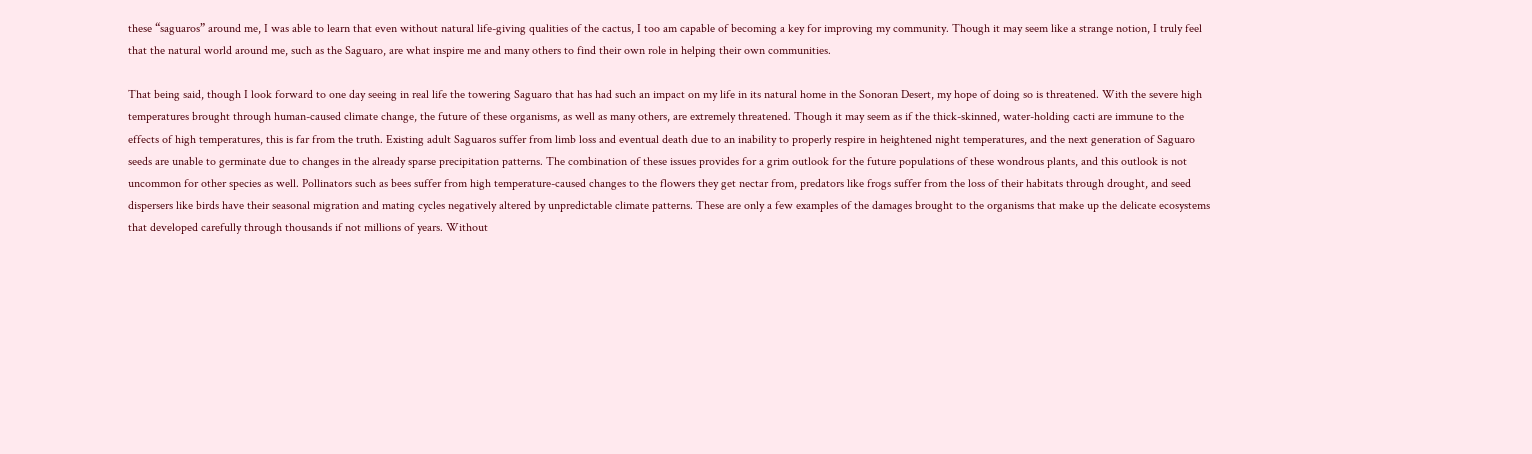these “saguaros” around me, I was able to learn that even without natural life-giving qualities of the cactus, I too am capable of becoming a key for improving my community. Though it may seem like a strange notion, I truly feel that the natural world around me, such as the Saguaro, are what inspire me and many others to find their own role in helping their own communities.

That being said, though I look forward to one day seeing in real life the towering Saguaro that has had such an impact on my life in its natural home in the Sonoran Desert, my hope of doing so is threatened. With the severe high temperatures brought through human-caused climate change, the future of these organisms, as well as many others, are extremely threatened. Though it may seem as if the thick-skinned, water-holding cacti are immune to the effects of high temperatures, this is far from the truth. Existing adult Saguaros suffer from limb loss and eventual death due to an inability to properly respire in heightened night temperatures, and the next generation of Saguaro seeds are unable to germinate due to changes in the already sparse precipitation patterns. The combination of these issues provides for a grim outlook for the future populations of these wondrous plants, and this outlook is not uncommon for other species as well. Pollinators such as bees suffer from high temperature-caused changes to the flowers they get nectar from, predators like frogs suffer from the loss of their habitats through drought, and seed dispersers like birds have their seasonal migration and mating cycles negatively altered by unpredictable climate patterns. These are only a few examples of the damages brought to the organisms that make up the delicate ecosystems that developed carefully through thousands if not millions of years. Without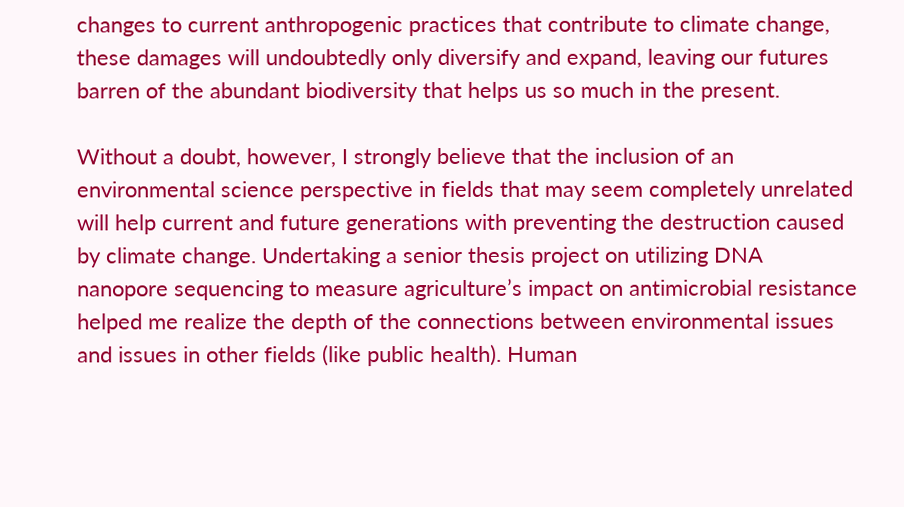changes to current anthropogenic practices that contribute to climate change, these damages will undoubtedly only diversify and expand, leaving our futures barren of the abundant biodiversity that helps us so much in the present.

Without a doubt, however, I strongly believe that the inclusion of an environmental science perspective in fields that may seem completely unrelated will help current and future generations with preventing the destruction caused by climate change. Undertaking a senior thesis project on utilizing DNA nanopore sequencing to measure agriculture’s impact on antimicrobial resistance helped me realize the depth of the connections between environmental issues and issues in other fields (like public health). Human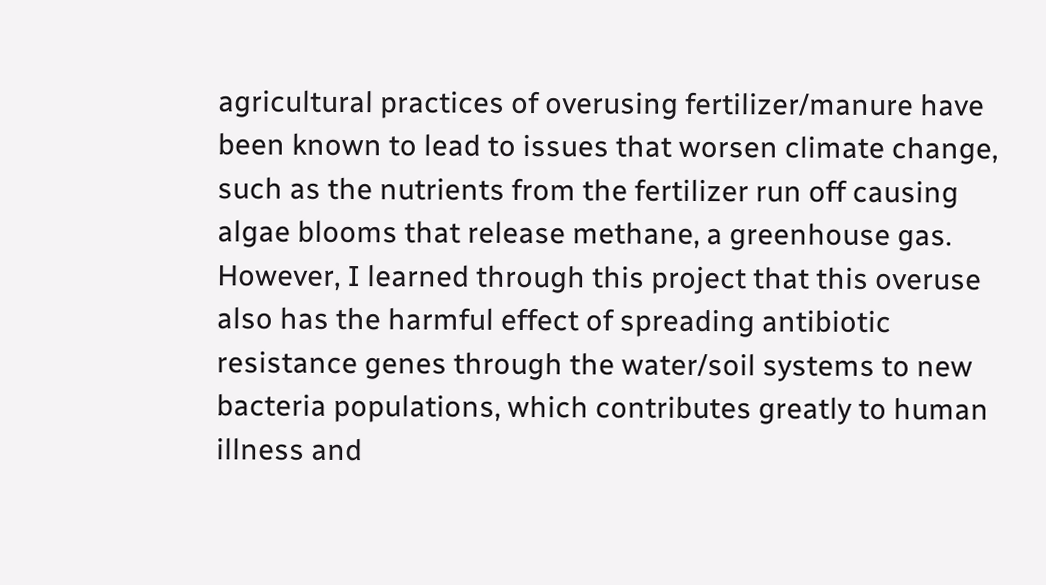agricultural practices of overusing fertilizer/manure have been known to lead to issues that worsen climate change, such as the nutrients from the fertilizer run off causing algae blooms that release methane, a greenhouse gas. However, I learned through this project that this overuse also has the harmful effect of spreading antibiotic resistance genes through the water/soil systems to new bacteria populations, which contributes greatly to human illness and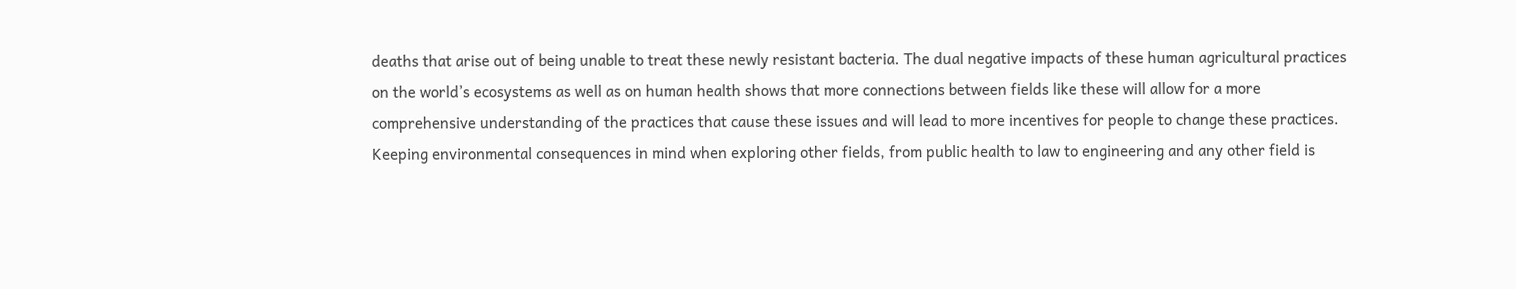deaths that arise out of being unable to treat these newly resistant bacteria. The dual negative impacts of these human agricultural practices on the world’s ecosystems as well as on human health shows that more connections between fields like these will allow for a more comprehensive understanding of the practices that cause these issues and will lead to more incentives for people to change these practices. Keeping environmental consequences in mind when exploring other fields, from public health to law to engineering and any other field is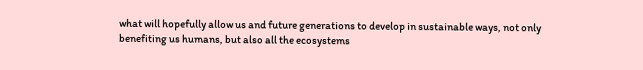what will hopefully allow us and future generations to develop in sustainable ways, not only benefiting us humans, but also all the ecosystems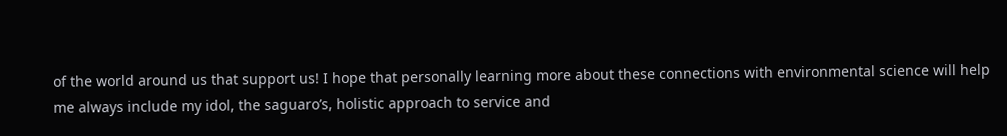of the world around us that support us! I hope that personally learning more about these connections with environmental science will help me always include my idol, the saguaro’s, holistic approach to service and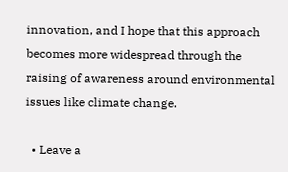innovation, and I hope that this approach becomes more widespread through the raising of awareness around environmental issues like climate change.

  • Leave a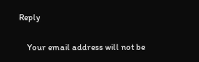Reply

    Your email address will not be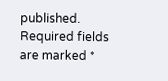published. Required fields are marked *